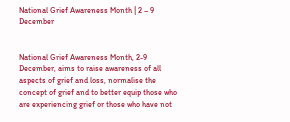National Grief Awareness Month | 2 – 9 December


National Grief Awareness Month, 2-9 December, aims to raise awareness of all aspects of grief and loss, normalise the concept of grief and to better equip those who are experiencing grief or those who have not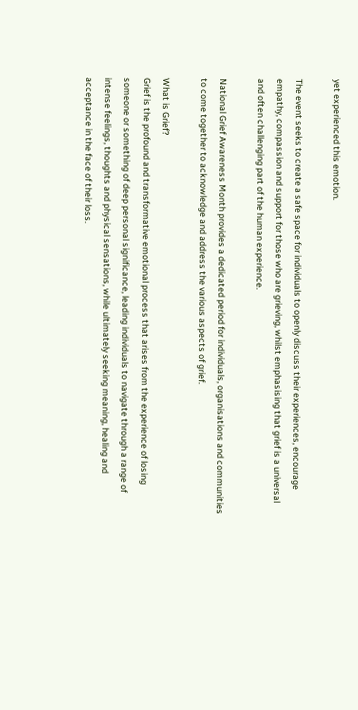yet experienced this emotion.

The event seeks to create a safe space for individuals to openly discuss their experiences, encourage empathy, compassion and support for those who are grieving, whilst emphasising that grief is a universal and often challenging part of the human experience.

National Grief Awareness Month provides a dedicated period for individuals, organisations and communities to come together to acknowledge and address the various aspects of grief.

What is Grief?
Grief is the profound and transformative emotional process that arises from the experience of losing someone or something of deep personal significance, leading individuals to navigate through a range of intense feelings, thoughts and physical sensations, while ultimately seeking meaning, healing and acceptance in the face of their loss.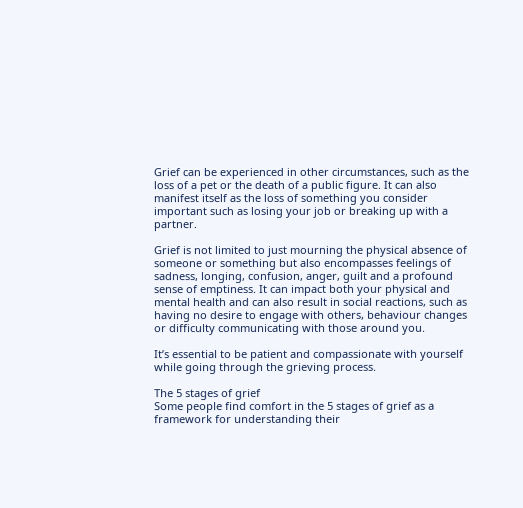Grief can be experienced in other circumstances, such as the loss of a pet or the death of a public figure. It can also manifest itself as the loss of something you consider important such as losing your job or breaking up with a partner.

Grief is not limited to just mourning the physical absence of someone or something but also encompasses feelings of sadness, longing, confusion, anger, guilt and a profound sense of emptiness. It can impact both your physical and mental health and can also result in social reactions, such as having no desire to engage with others, behaviour changes or difficulty communicating with those around you.

It’s essential to be patient and compassionate with yourself while going through the grieving process.

The 5 stages of grief
Some people find comfort in the 5 stages of grief as a framework for understanding their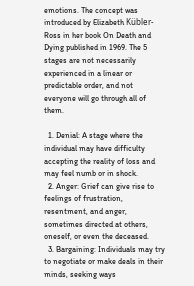emotions. The concept was introduced by Elizabeth Kübler-Ross in her book On Death and Dying published in 1969. The 5 stages are not necessarily experienced in a linear or predictable order, and not everyone will go through all of them.

  1. Denial: A stage where the individual may have difficulty accepting the reality of loss and may feel numb or in shock.
  2. Anger: Grief can give rise to feelings of frustration, resentment, and anger, sometimes directed at others, oneself, or even the deceased.
  3. Bargaining: Individuals may try to negotiate or make deals in their minds, seeking ways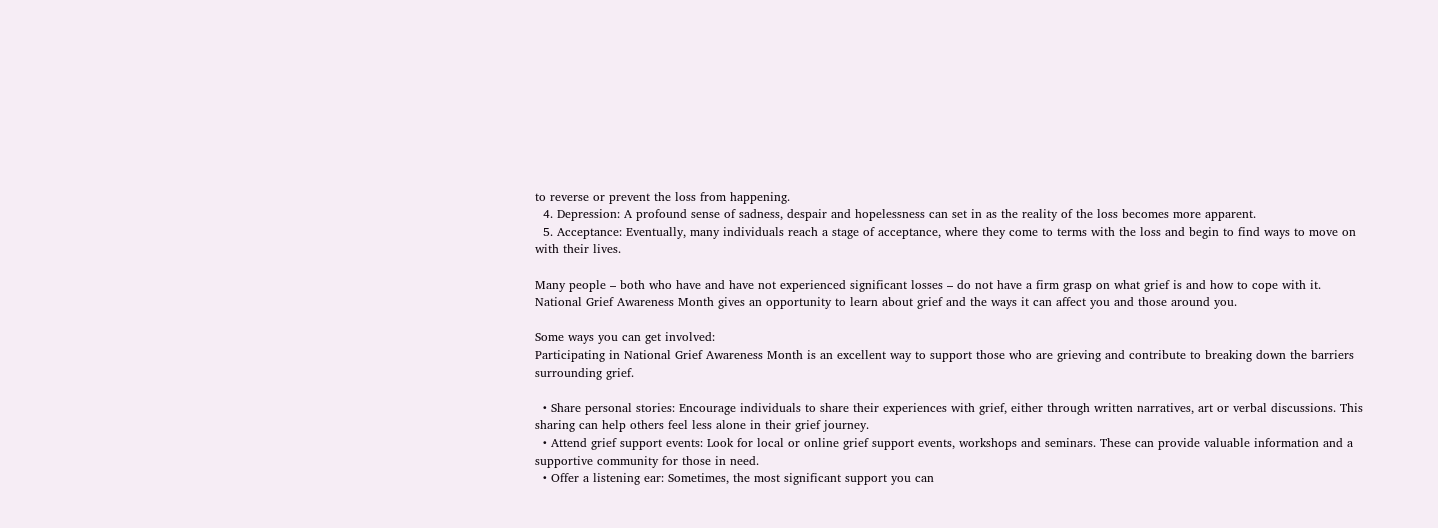to reverse or prevent the loss from happening.
  4. Depression: A profound sense of sadness, despair and hopelessness can set in as the reality of the loss becomes more apparent.
  5. Acceptance: Eventually, many individuals reach a stage of acceptance, where they come to terms with the loss and begin to find ways to move on with their lives.

Many people – both who have and have not experienced significant losses – do not have a firm grasp on what grief is and how to cope with it. National Grief Awareness Month gives an opportunity to learn about grief and the ways it can affect you and those around you.

Some ways you can get involved:
Participating in National Grief Awareness Month is an excellent way to support those who are grieving and contribute to breaking down the barriers surrounding grief.

  • Share personal stories: Encourage individuals to share their experiences with grief, either through written narratives, art or verbal discussions. This sharing can help others feel less alone in their grief journey.
  • Attend grief support events: Look for local or online grief support events, workshops and seminars. These can provide valuable information and a supportive community for those in need.
  • Offer a listening ear: Sometimes, the most significant support you can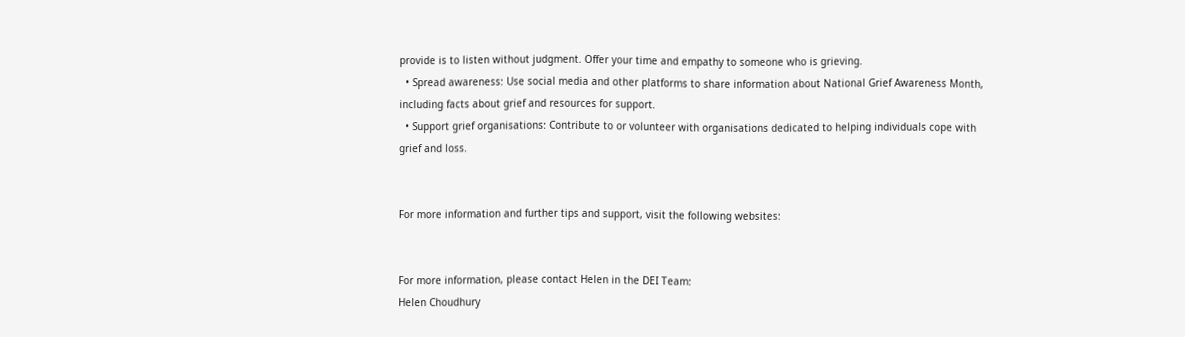provide is to listen without judgment. Offer your time and empathy to someone who is grieving.
  • Spread awareness: Use social media and other platforms to share information about National Grief Awareness Month, including facts about grief and resources for support.
  • Support grief organisations: Contribute to or volunteer with organisations dedicated to helping individuals cope with grief and loss.


For more information and further tips and support, visit the following websites:


For more information, please contact Helen in the DEI Team:
Helen Choudhury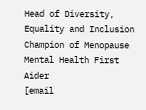Head of Diversity, Equality and Inclusion
Champion of Menopause
Mental Health First Aider
[email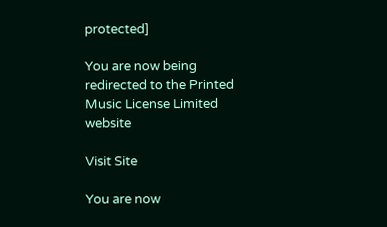protected]

You are now being redirected to the Printed Music License Limited website

Visit Site

You are now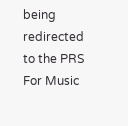being redirected to the PRS For Music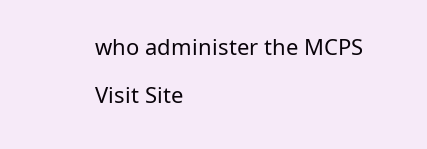who administer the MCPS

Visit Site